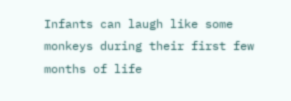Infants can laugh like some monkeys during their first few months of life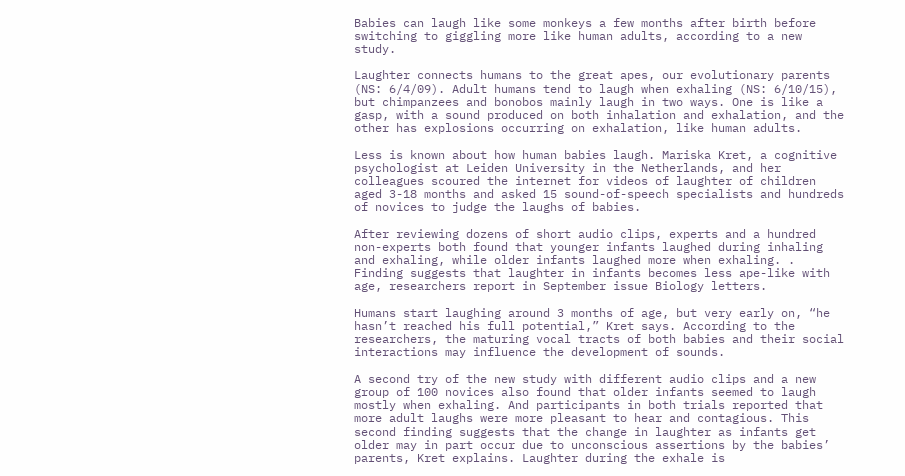Babies can laugh like some monkeys a few months after birth before switching to giggling more like human adults, according to a new study.

Laughter connects humans to the great apes, our evolutionary parents (NS: 6/4/09). Adult humans tend to laugh when exhaling (NS: 6/10/15), but chimpanzees and bonobos mainly laugh in two ways. One is like a gasp, with a sound produced on both inhalation and exhalation, and the other has explosions occurring on exhalation, like human adults.

Less is known about how human babies laugh. Mariska Kret, a cognitive psychologist at Leiden University in the Netherlands, and her colleagues scoured the internet for videos of laughter of children aged 3-18 months and asked 15 sound-of-speech specialists and hundreds of novices to judge the laughs of babies.

After reviewing dozens of short audio clips, experts and a hundred non-experts both found that younger infants laughed during inhaling and exhaling, while older infants laughed more when exhaling. . Finding suggests that laughter in infants becomes less ape-like with age, researchers report in September issue Biology letters.

Humans start laughing around 3 months of age, but very early on, “he hasn’t reached his full potential,” Kret says. According to the researchers, the maturing vocal tracts of both babies and their social interactions may influence the development of sounds.

A second try of the new study with different audio clips and a new group of 100 novices also found that older infants seemed to laugh mostly when exhaling. And participants in both trials reported that more adult laughs were more pleasant to hear and contagious. This second finding suggests that the change in laughter as infants get older may in part occur due to unconscious assertions by the babies’ parents, Kret explains. Laughter during the exhale is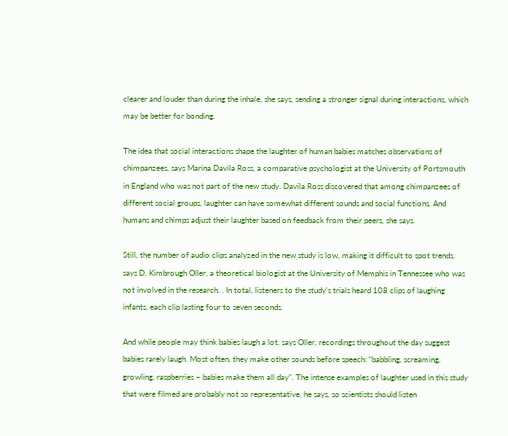clearer and louder than during the inhale, she says, sending a stronger signal during interactions, which may be better for bonding.

The idea that social interactions shape the laughter of human babies matches observations of chimpanzees, says Marina Davila Ross, a comparative psychologist at the University of Portsmouth in England who was not part of the new study. Davila Ross discovered that among chimpanzees of different social groups, laughter can have somewhat different sounds and social functions. And humans and chimps adjust their laughter based on feedback from their peers, she says.

Still, the number of audio clips analyzed in the new study is low, making it difficult to spot trends, says D. Kimbrough Oller, a theoretical biologist at the University of Memphis in Tennessee who was not involved in the research. . In total, listeners to the study’s trials heard 108 clips of laughing infants, each clip lasting four to seven seconds.

And while people may think babies laugh a lot, says Oller, recordings throughout the day suggest babies rarely laugh. Most often, they make other sounds before speech: “babbling, screaming, growling, raspberries – babies make them all day”. The intense examples of laughter used in this study that were filmed are probably not so representative, he says, so scientists should listen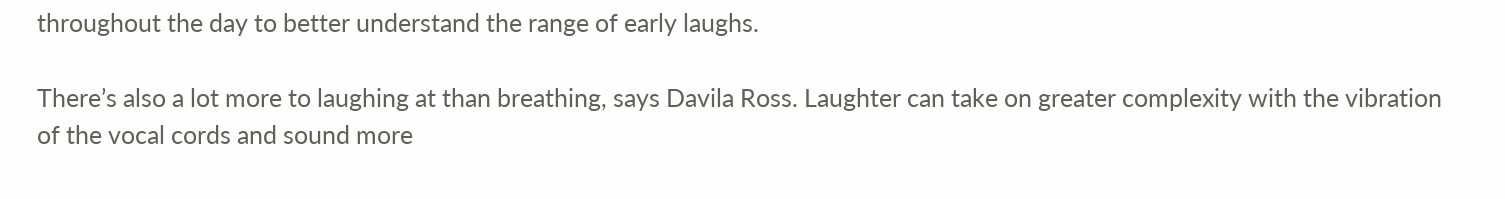throughout the day to better understand the range of early laughs.

There’s also a lot more to laughing at than breathing, says Davila Ross. Laughter can take on greater complexity with the vibration of the vocal cords and sound more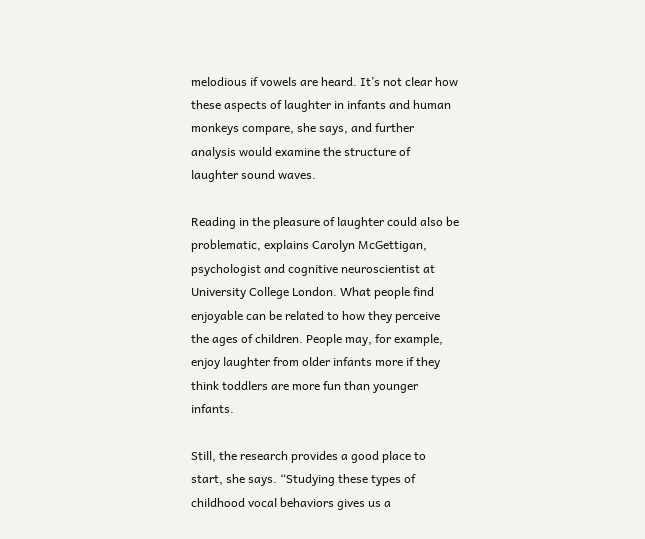melodious if vowels are heard. It’s not clear how these aspects of laughter in infants and human monkeys compare, she says, and further analysis would examine the structure of laughter sound waves.

Reading in the pleasure of laughter could also be problematic, explains Carolyn McGettigan, psychologist and cognitive neuroscientist at University College London. What people find enjoyable can be related to how they perceive the ages of children. People may, for example, enjoy laughter from older infants more if they think toddlers are more fun than younger infants.

Still, the research provides a good place to start, she says. “Studying these types of childhood vocal behaviors gives us a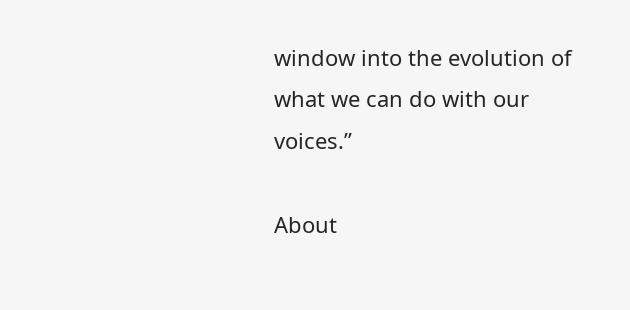window into the evolution of what we can do with our voices.”

About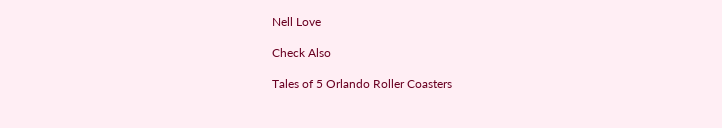Nell Love

Check Also

Tales of 5 Orlando Roller Coasters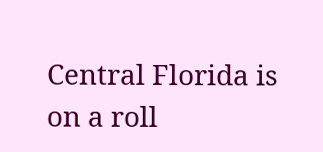Central Florida is on a roll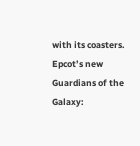with its coasters. Epcot’s new Guardians of the Galaxy: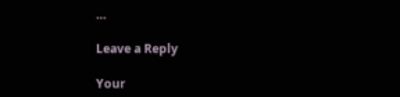…

Leave a Reply

Your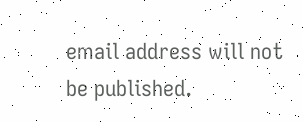email address will not be published.